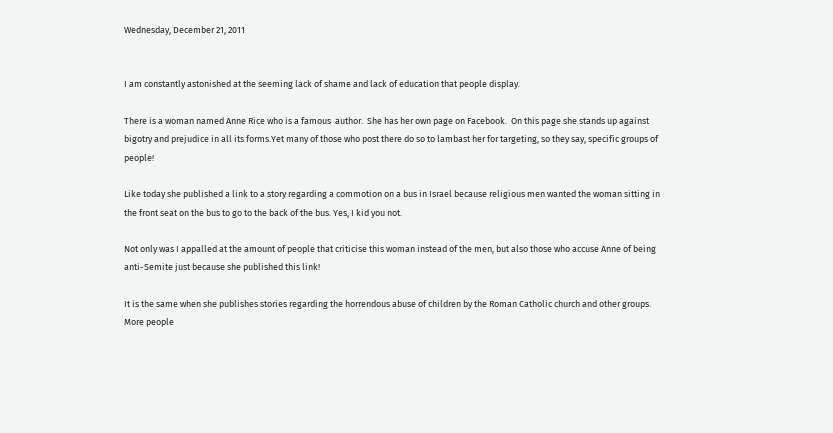Wednesday, December 21, 2011


I am constantly astonished at the seeming lack of shame and lack of education that people display.

There is a woman named Anne Rice who is a famous  author.  She has her own page on Facebook.  On this page she stands up against bigotry and prejudice in all its forms.Yet many of those who post there do so to lambast her for targeting, so they say, specific groups of people!

Like today she published a link to a story regarding a commotion on a bus in Israel because religious men wanted the woman sitting in the front seat on the bus to go to the back of the bus. Yes, I kid you not.

Not only was I appalled at the amount of people that criticise this woman instead of the men, but also those who accuse Anne of being anti-Semite just because she published this link!

It is the same when she publishes stories regarding the horrendous abuse of children by the Roman Catholic church and other groups.  More people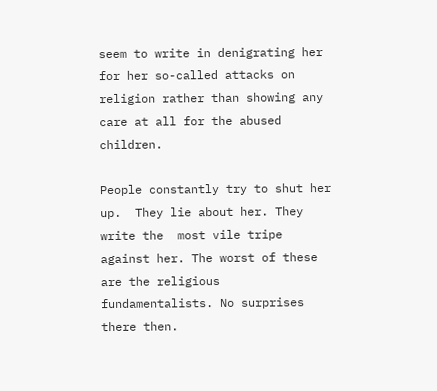seem to write in denigrating her for her so-called attacks on religion rather than showing any care at all for the abused children.

People constantly try to shut her up.  They lie about her. They write the  most vile tripe against her. The worst of these are the religious fundamentalists. No surprises there then.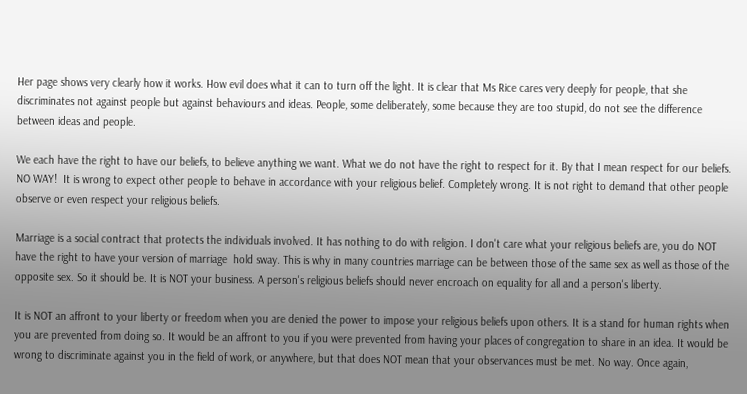Her page shows very clearly how it works. How evil does what it can to turn off the light. It is clear that Ms Rice cares very deeply for people, that she discriminates not against people but against behaviours and ideas. People, some deliberately, some because they are too stupid, do not see the difference between ideas and people.

We each have the right to have our beliefs, to believe anything we want. What we do not have the right to respect for it. By that I mean respect for our beliefs. NO WAY!  It is wrong to expect other people to behave in accordance with your religious belief. Completely wrong. It is not right to demand that other people observe or even respect your religious beliefs.

Marriage is a social contract that protects the individuals involved. It has nothing to do with religion. I don't care what your religious beliefs are, you do NOT have the right to have your version of marriage  hold sway. This is why in many countries marriage can be between those of the same sex as well as those of the opposite sex. So it should be. It is NOT your business. A person's religious beliefs should never encroach on equality for all and a person's liberty.

It is NOT an affront to your liberty or freedom when you are denied the power to impose your religious beliefs upon others. It is a stand for human rights when you are prevented from doing so. It would be an affront to you if you were prevented from having your places of congregation to share in an idea. It would be wrong to discriminate against you in the field of work, or anywhere, but that does NOT mean that your observances must be met. No way. Once again,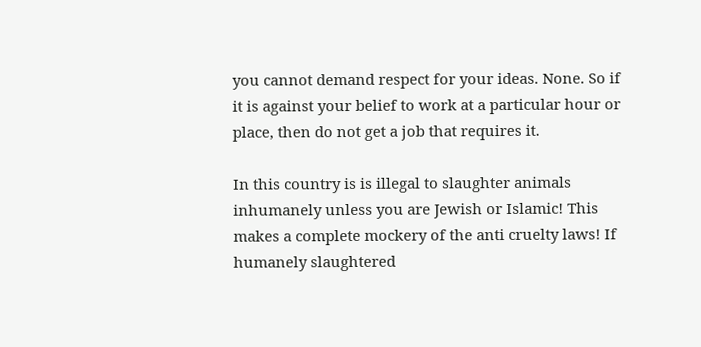you cannot demand respect for your ideas. None. So if it is against your belief to work at a particular hour or place, then do not get a job that requires it.

In this country is is illegal to slaughter animals inhumanely unless you are Jewish or Islamic! This makes a complete mockery of the anti cruelty laws! If humanely slaughtered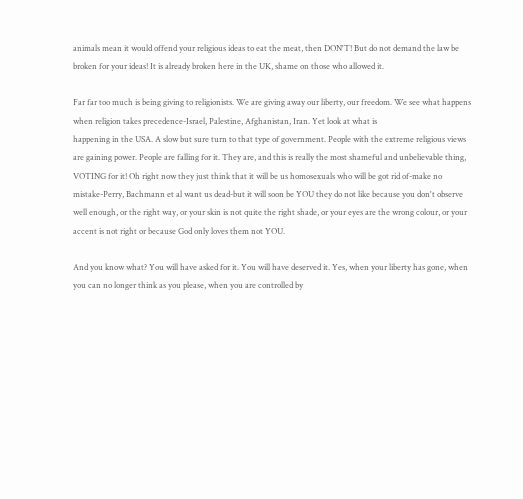animals mean it would offend your religious ideas to eat the meat, then DON'T! But do not demand the law be broken for your ideas! It is already broken here in the UK, shame on those who allowed it.

Far far too much is being giving to religionists. We are giving away our liberty, our freedom. We see what happens when religion takes precedence-Israel, Palestine, Afghanistan, Iran. Yet look at what is
happening in the USA. A slow but sure turn to that type of government. People with the extreme religious views are gaining power. People are falling for it. They are, and this is really the most shameful and unbelievable thing, VOTING for it! Oh right now they just think that it will be us homosexuals who will be got rid of-make no mistake-Perry, Bachmann et al want us dead-but it will soon be YOU they do not like because you don't observe well enough, or the right way, or your skin is not quite the right shade, or your eyes are the wrong colour, or your accent is not right or because God only loves them not YOU.

And you know what? You will have asked for it. You will have deserved it. Yes, when your liberty has gone, when you can no longer think as you please, when you are controlled by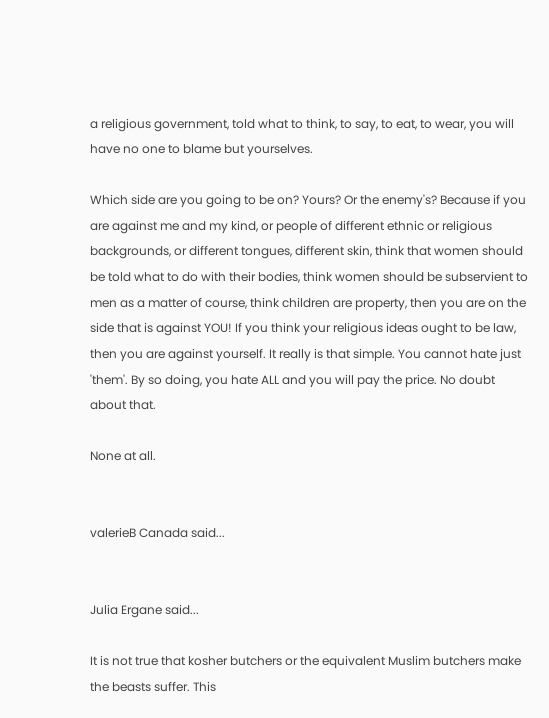a religious government, told what to think, to say, to eat, to wear, you will have no one to blame but yourselves.

Which side are you going to be on? Yours? Or the enemy's? Because if you are against me and my kind, or people of different ethnic or religious backgrounds, or different tongues, different skin, think that women should be told what to do with their bodies, think women should be subservient to men as a matter of course, think children are property, then you are on the side that is against YOU! If you think your religious ideas ought to be law, then you are against yourself. It really is that simple. You cannot hate just 'them'. By so doing, you hate ALL and you will pay the price. No doubt about that.

None at all.


valerieB Canada said...


Julia Ergane said...

It is not true that kosher butchers or the equivalent Muslim butchers make the beasts suffer. This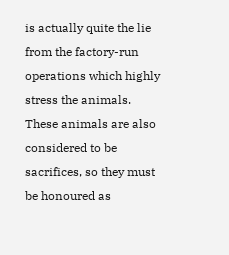is actually quite the lie from the factory-run operations which highly stress the animals. These animals are also considered to be sacrifices, so they must be honoured as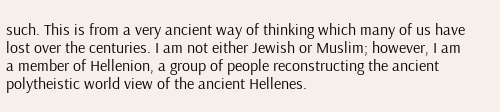such. This is from a very ancient way of thinking which many of us have lost over the centuries. I am not either Jewish or Muslim; however, I am a member of Hellenion, a group of people reconstructing the ancient polytheistic world view of the ancient Hellenes.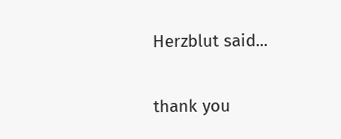Herzblut said...


thank you